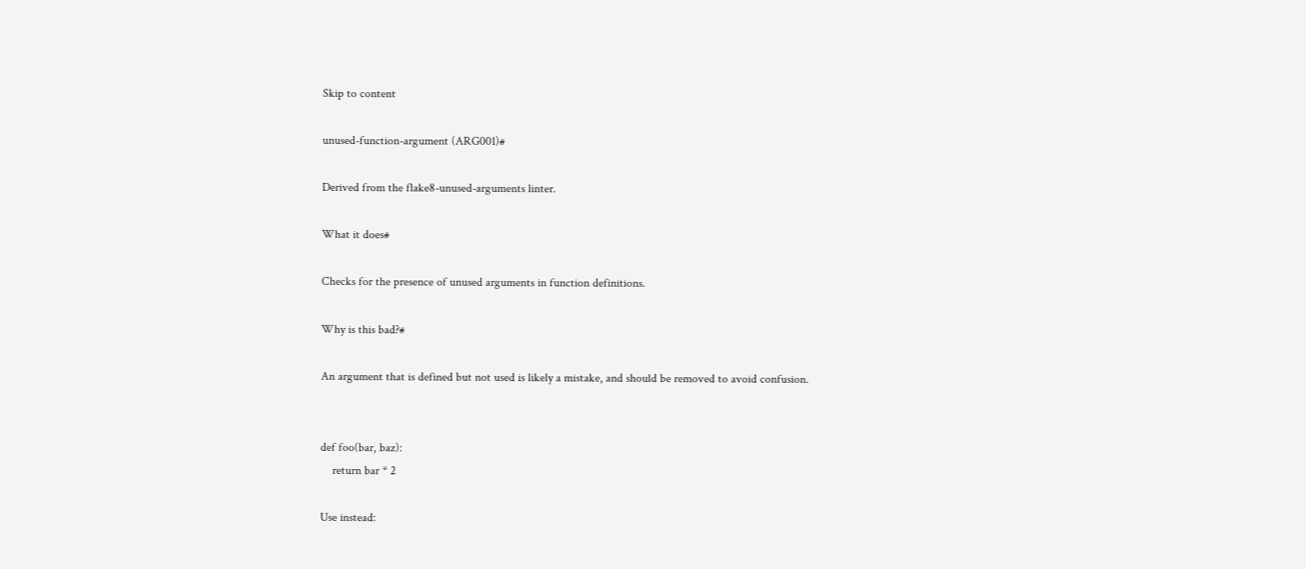Skip to content

unused-function-argument (ARG001)#

Derived from the flake8-unused-arguments linter.

What it does#

Checks for the presence of unused arguments in function definitions.

Why is this bad?#

An argument that is defined but not used is likely a mistake, and should be removed to avoid confusion.


def foo(bar, baz):
    return bar * 2

Use instead: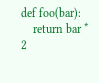def foo(bar):
    return bar * 2